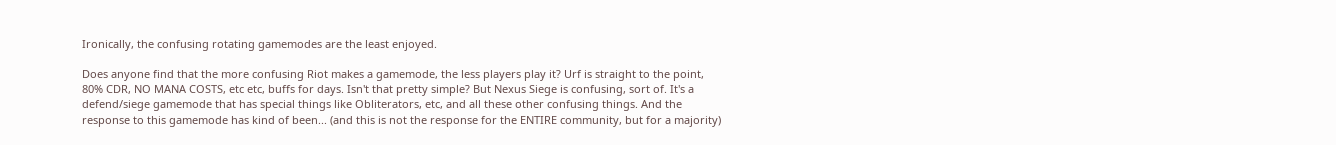Ironically, the confusing rotating gamemodes are the least enjoyed.

Does anyone find that the more confusing Riot makes a gamemode, the less players play it? Urf is straight to the point, 80% CDR, NO MANA COSTS, etc etc, buffs for days. Isn't that pretty simple? But Nexus Siege is confusing, sort of. It's a defend/siege gamemode that has special things like Obliterators, etc, and all these other confusing things. And the response to this gamemode has kind of been... (and this is not the response for the ENTIRE community, but for a majority)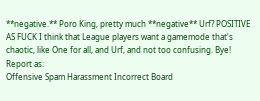**negative.** Poro King, pretty much **negative** Urf? POSITIVE AS FUCK I think that League players want a gamemode that's chaotic, like One for all, and Urf, and not too confusing. Bye!
Report as:
Offensive Spam Harassment Incorrect Board